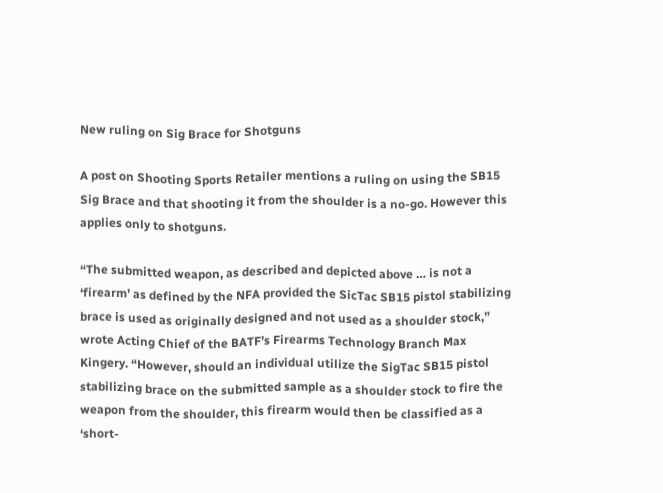New ruling on Sig Brace for Shotguns

A post on Shooting Sports Retailer mentions a ruling on using the SB15 Sig Brace and that shooting it from the shoulder is a no-go. However this applies only to shotguns.

“The submitted weapon, as described and depicted above … is not a ‘firearm’ as defined by the NFA provided the SicTac SB15 pistol stabilizing brace is used as originally designed and not used as a shoulder stock,” wrote Acting Chief of the BATF’s Firearms Technology Branch Max Kingery. “However, should an individual utilize the SigTac SB15 pistol stabilizing brace on the submitted sample as a shoulder stock to fire the weapon from the shoulder, this firearm would then be classified as a ‘short-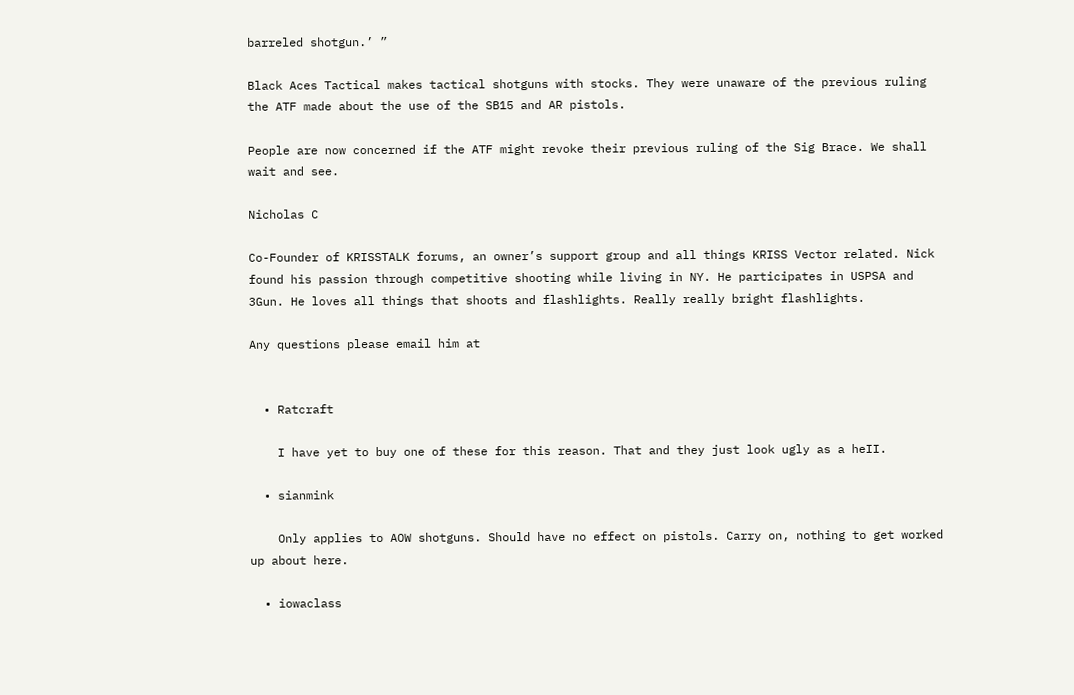barreled shotgun.’ ”

Black Aces Tactical makes tactical shotguns with stocks. They were unaware of the previous ruling the ATF made about the use of the SB15 and AR pistols.

People are now concerned if the ATF might revoke their previous ruling of the Sig Brace. We shall wait and see.

Nicholas C

Co-Founder of KRISSTALK forums, an owner’s support group and all things KRISS Vector related. Nick found his passion through competitive shooting while living in NY. He participates in USPSA and 3Gun. He loves all things that shoots and flashlights. Really really bright flashlights.

Any questions please email him at


  • Ratcraft

    I have yet to buy one of these for this reason. That and they just look ugly as a heII.

  • sianmink

    Only applies to AOW shotguns. Should have no effect on pistols. Carry on, nothing to get worked up about here.

  • iowaclass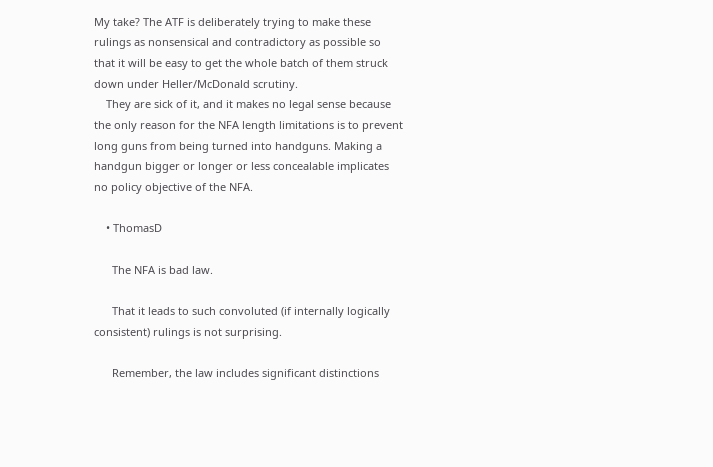My take? The ATF is deliberately trying to make these rulings as nonsensical and contradictory as possible so that it will be easy to get the whole batch of them struck down under Heller/McDonald scrutiny.
    They are sick of it, and it makes no legal sense because the only reason for the NFA length limitations is to prevent long guns from being turned into handguns. Making a handgun bigger or longer or less concealable implicates no policy objective of the NFA.

    • ThomasD

      The NFA is bad law.

      That it leads to such convoluted (if internally logically consistent) rulings is not surprising.

      Remember, the law includes significant distinctions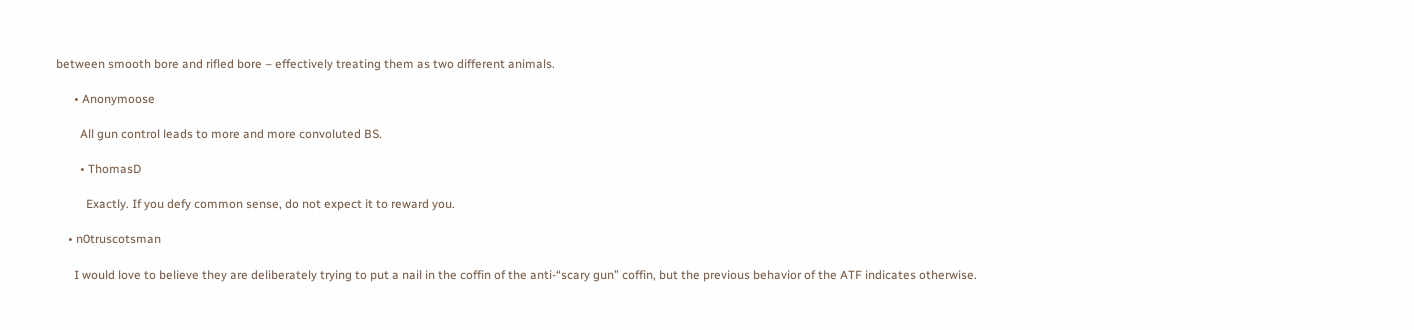between smooth bore and rifled bore – effectively treating them as two different animals.

      • Anonymoose

        All gun control leads to more and more convoluted BS.

        • ThomasD

          Exactly. If you defy common sense, do not expect it to reward you.

    • n0truscotsman

      I would love to believe they are deliberately trying to put a nail in the coffin of the anti-“scary gun” coffin, but the previous behavior of the ATF indicates otherwise.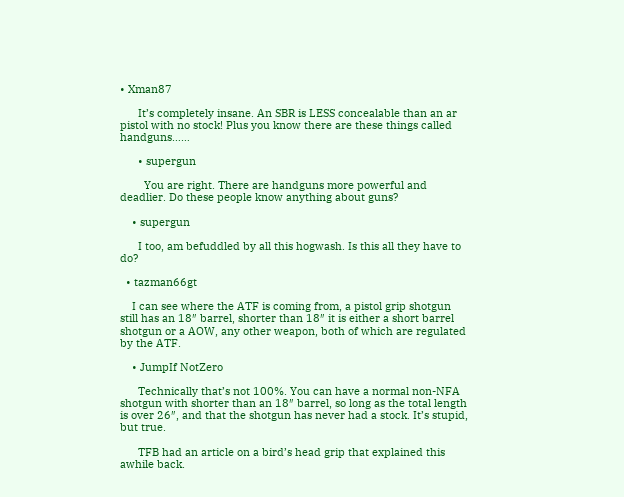• Xman87

      It’s completely insane. An SBR is LESS concealable than an ar pistol with no stock! Plus you know there are these things called handguns……

      • supergun

        You are right. There are handguns more powerful and deadlier. Do these people know anything about guns?

    • supergun

      I too, am befuddled by all this hogwash. Is this all they have to do?

  • tazman66gt

    I can see where the ATF is coming from, a pistol grip shotgun still has an 18″ barrel, shorter than 18″ it is either a short barrel shotgun or a AOW, any other weapon, both of which are regulated by the ATF.

    • JumpIf NotZero

      Technically that’s not 100%. You can have a normal non-NFA shotgun with shorter than an 18″ barrel, so long as the total length is over 26″, and that the shotgun has never had a stock. It’s stupid, but true.

      TFB had an article on a bird’s head grip that explained this awhile back.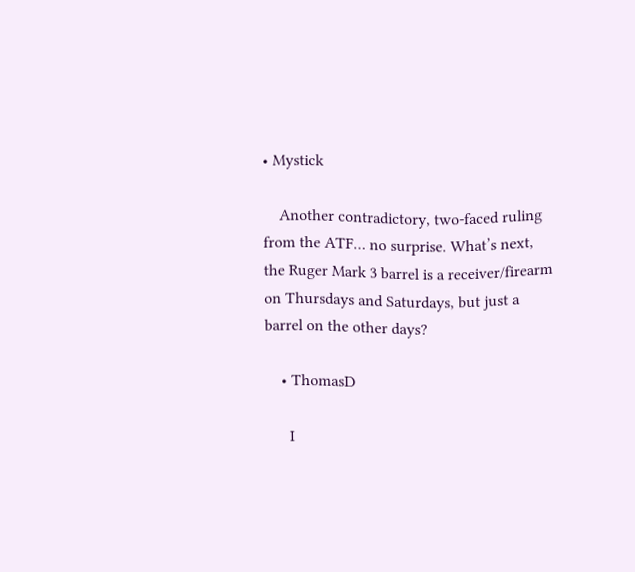• Mystick

    Another contradictory, two-faced ruling from the ATF… no surprise. What’s next, the Ruger Mark 3 barrel is a receiver/firearm on Thursdays and Saturdays, but just a barrel on the other days?

    • ThomasD

      I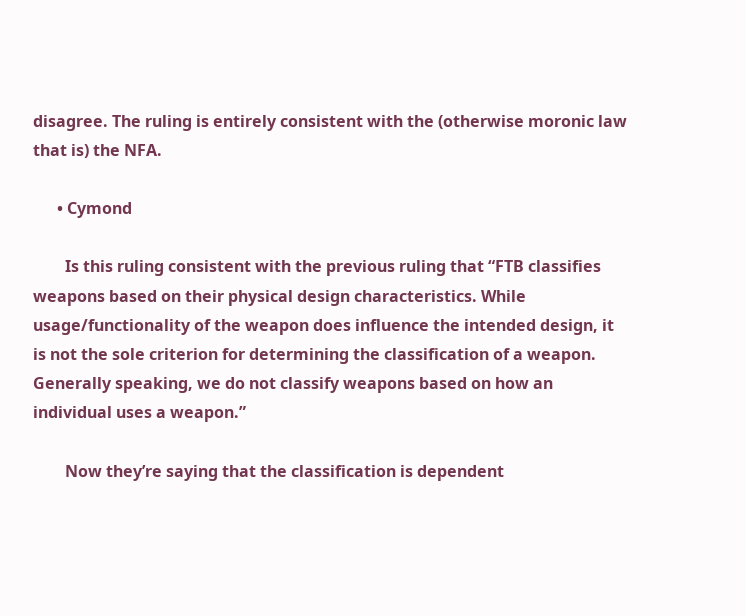disagree. The ruling is entirely consistent with the (otherwise moronic law that is) the NFA.

      • Cymond

        Is this ruling consistent with the previous ruling that “FTB classifies weapons based on their physical design characteristics. While usage/functionality of the weapon does influence the intended design, it is not the sole criterion for determining the classification of a weapon. Generally speaking, we do not classify weapons based on how an individual uses a weapon.”

        Now they’re saying that the classification is dependent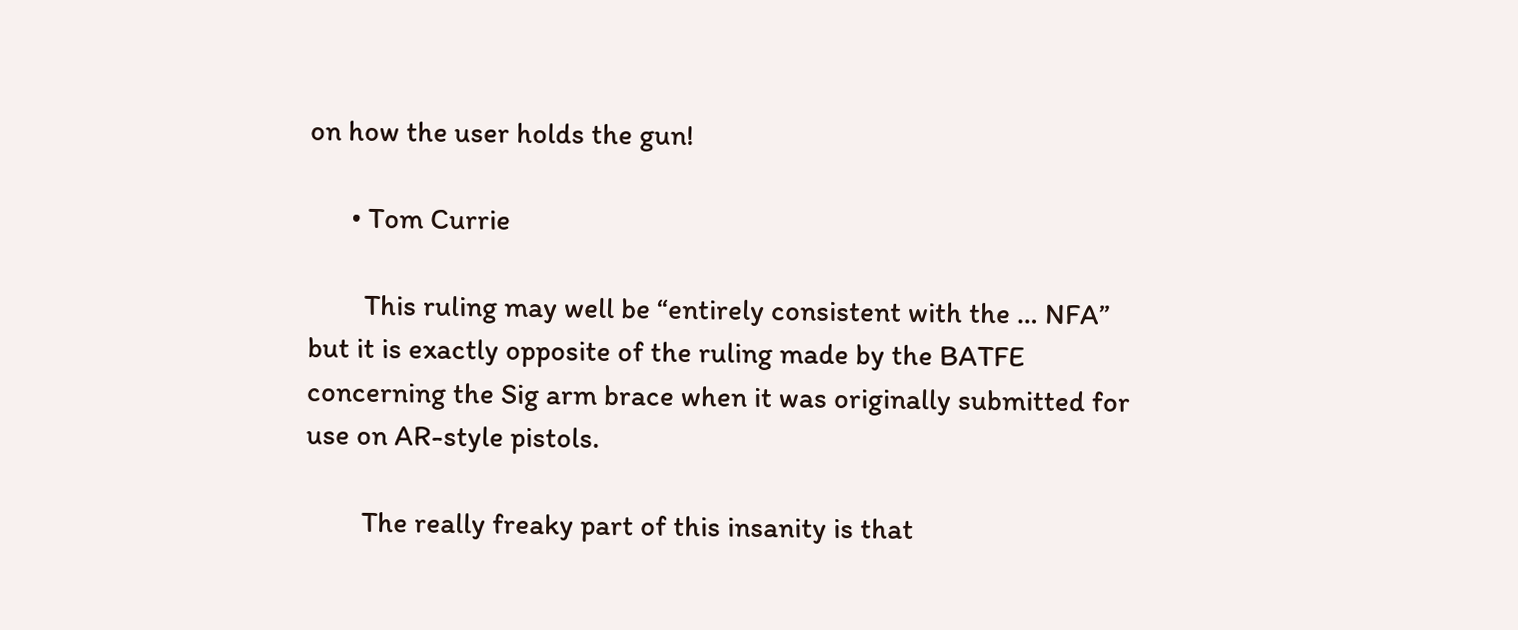on how the user holds the gun!

      • Tom Currie

        This ruling may well be “entirely consistent with the … NFA” but it is exactly opposite of the ruling made by the BATFE concerning the Sig arm brace when it was originally submitted for use on AR-style pistols.

        The really freaky part of this insanity is that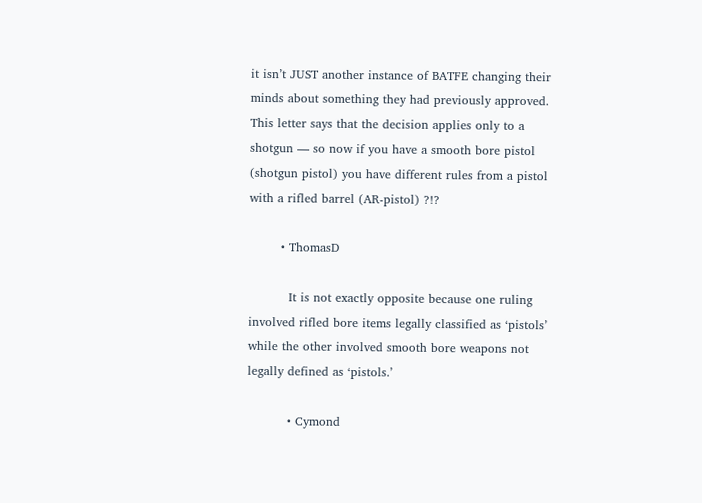it isn’t JUST another instance of BATFE changing their minds about something they had previously approved. This letter says that the decision applies only to a shotgun — so now if you have a smooth bore pistol (shotgun pistol) you have different rules from a pistol with a rifled barrel (AR-pistol) ?!?

        • ThomasD

          It is not exactly opposite because one ruling involved rifled bore items legally classified as ‘pistols’ while the other involved smooth bore weapons not legally defined as ‘pistols.’

          • Cymond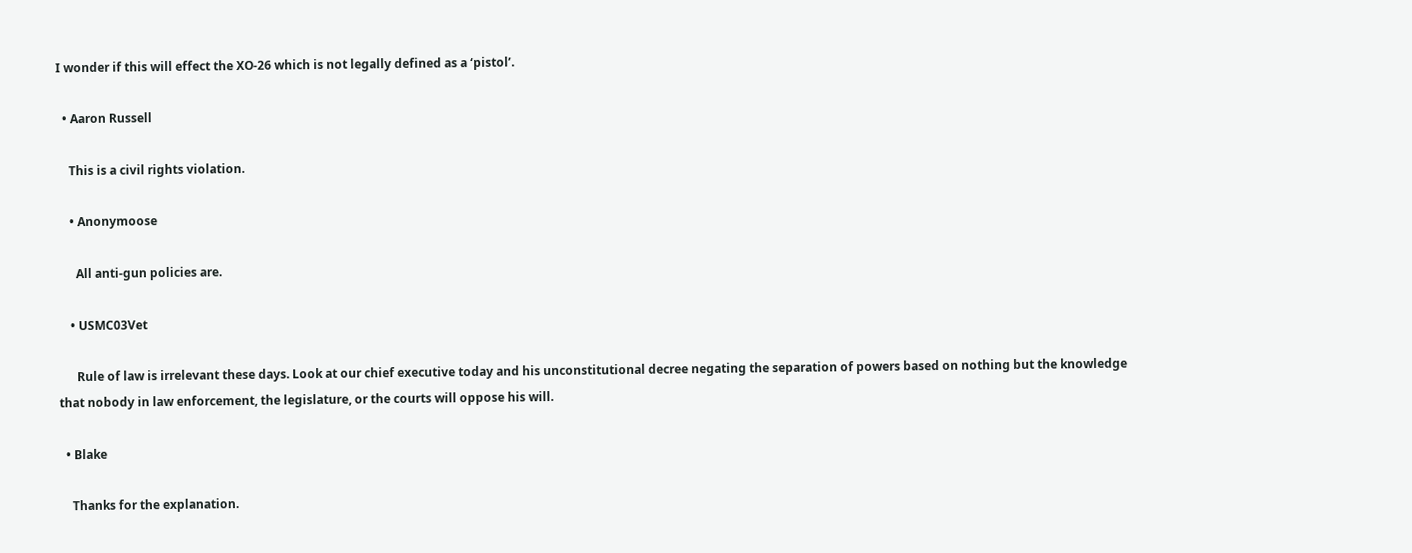I wonder if this will effect the XO-26 which is not legally defined as a ‘pistol’.

  • Aaron Russell

    This is a civil rights violation.

    • Anonymoose

      All anti-gun policies are.

    • USMC03Vet

      Rule of law is irrelevant these days. Look at our chief executive today and his unconstitutional decree negating the separation of powers based on nothing but the knowledge that nobody in law enforcement, the legislature, or the courts will oppose his will.

  • Blake

    Thanks for the explanation.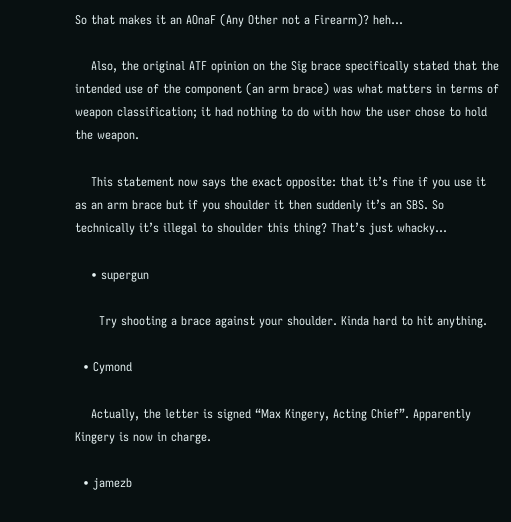So that makes it an AOnaF (Any Other not a Firearm)? heh…

    Also, the original ATF opinion on the Sig brace specifically stated that the intended use of the component (an arm brace) was what matters in terms of weapon classification; it had nothing to do with how the user chose to hold the weapon.

    This statement now says the exact opposite: that it’s fine if you use it as an arm brace but if you shoulder it then suddenly it’s an SBS. So technically it’s illegal to shoulder this thing? That’s just whacky…

    • supergun

      Try shooting a brace against your shoulder. Kinda hard to hit anything.

  • Cymond

    Actually, the letter is signed “Max Kingery, Acting Chief”. Apparently Kingery is now in charge.

  • jamezb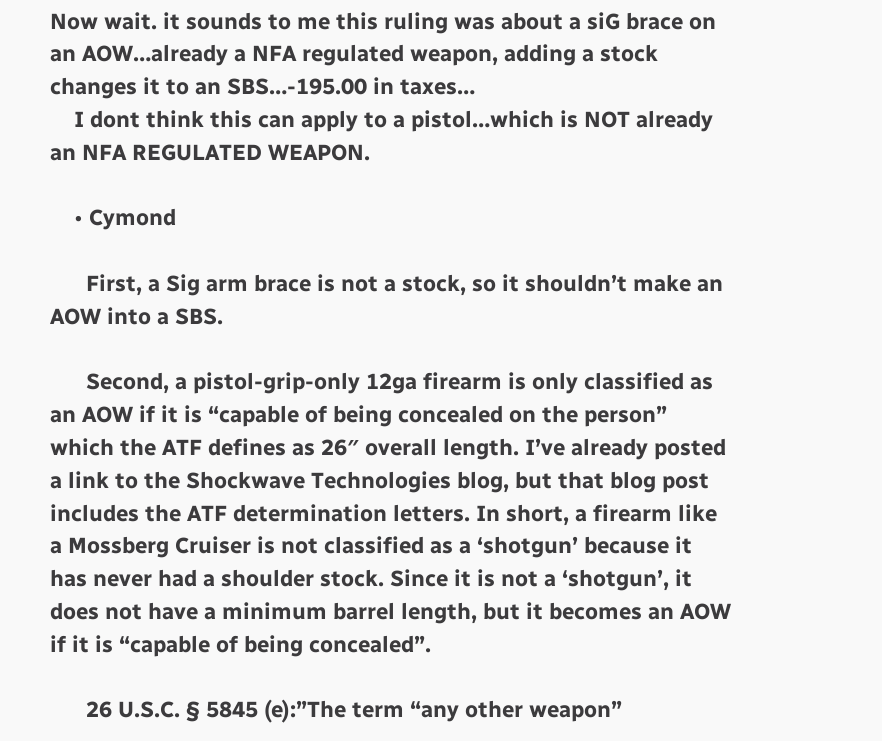Now wait. it sounds to me this ruling was about a siG brace on an AOW…already a NFA regulated weapon, adding a stock changes it to an SBS…-195.00 in taxes…
    I dont think this can apply to a pistol…which is NOT already an NFA REGULATED WEAPON.

    • Cymond

      First, a Sig arm brace is not a stock, so it shouldn’t make an AOW into a SBS.

      Second, a pistol-grip-only 12ga firearm is only classified as an AOW if it is “capable of being concealed on the person” which the ATF defines as 26″ overall length. I’ve already posted a link to the Shockwave Technologies blog, but that blog post includes the ATF determination letters. In short, a firearm like a Mossberg Cruiser is not classified as a ‘shotgun’ because it has never had a shoulder stock. Since it is not a ‘shotgun’, it does not have a minimum barrel length, but it becomes an AOW if it is “capable of being concealed”.

      26 U.S.C. § 5845 (e):”The term “any other weapon”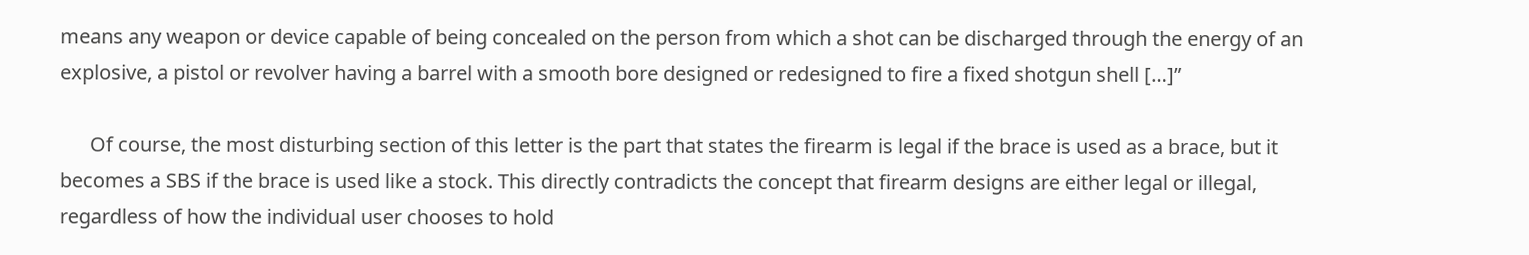means any weapon or device capable of being concealed on the person from which a shot can be discharged through the energy of an explosive, a pistol or revolver having a barrel with a smooth bore designed or redesigned to fire a fixed shotgun shell […]”

      Of course, the most disturbing section of this letter is the part that states the firearm is legal if the brace is used as a brace, but it becomes a SBS if the brace is used like a stock. This directly contradicts the concept that firearm designs are either legal or illegal, regardless of how the individual user chooses to hold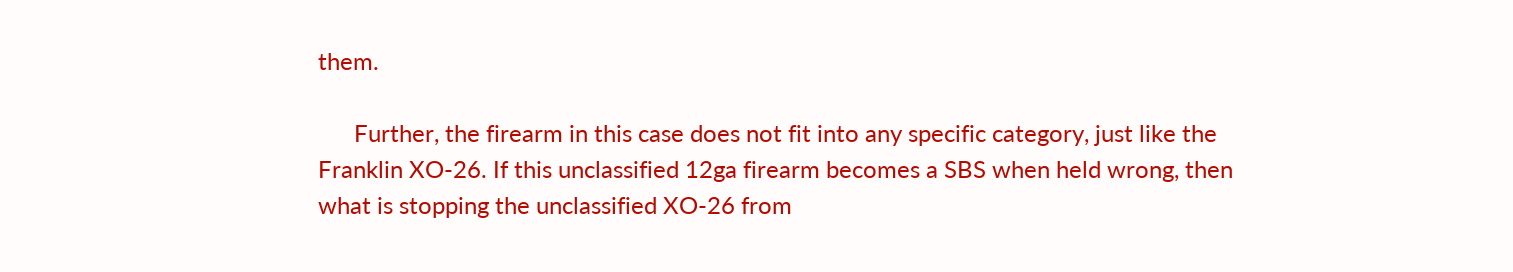them.

      Further, the firearm in this case does not fit into any specific category, just like the Franklin XO-26. If this unclassified 12ga firearm becomes a SBS when held wrong, then what is stopping the unclassified XO-26 from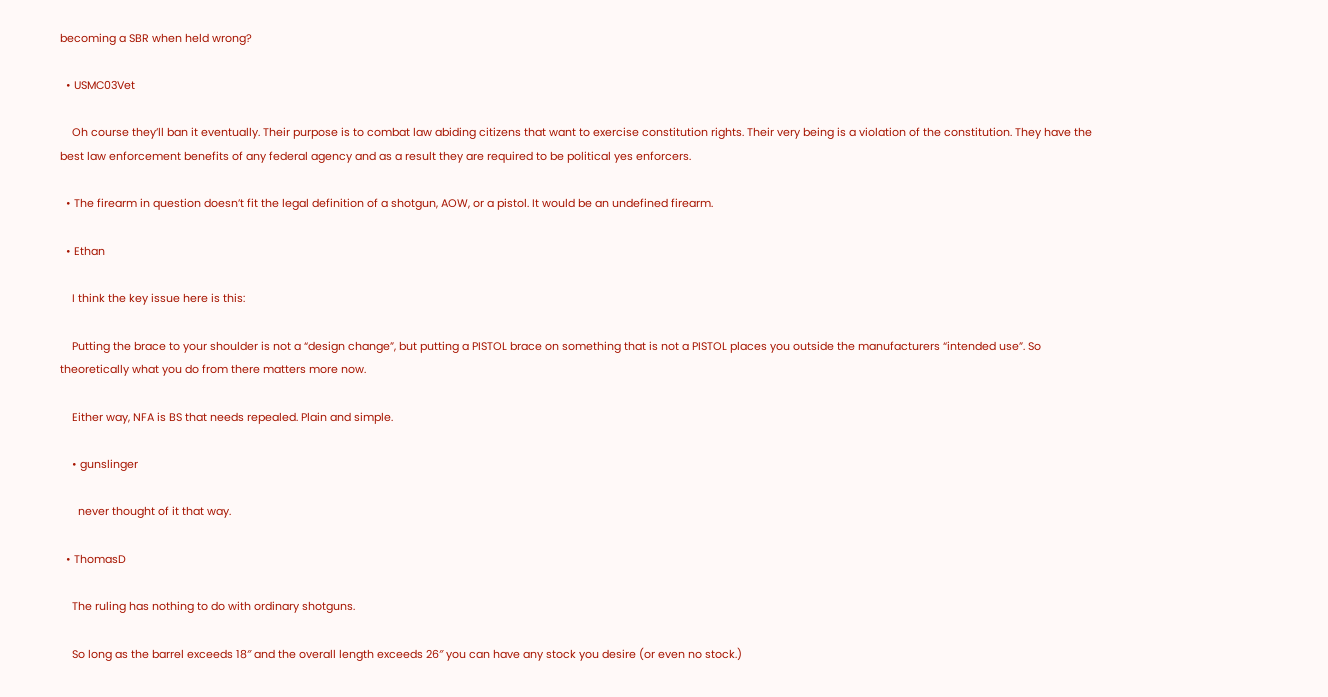becoming a SBR when held wrong?

  • USMC03Vet

    Oh course they’ll ban it eventually. Their purpose is to combat law abiding citizens that want to exercise constitution rights. Their very being is a violation of the constitution. They have the best law enforcement benefits of any federal agency and as a result they are required to be political yes enforcers.

  • The firearm in question doesn’t fit the legal definition of a shotgun, AOW, or a pistol. It would be an undefined firearm.

  • Ethan

    I think the key issue here is this:

    Putting the brace to your shoulder is not a “design change”, but putting a PISTOL brace on something that is not a PISTOL places you outside the manufacturers “intended use”. So theoretically what you do from there matters more now.

    Either way, NFA is BS that needs repealed. Plain and simple.

    • gunslinger

      never thought of it that way.

  • ThomasD

    The ruling has nothing to do with ordinary shotguns.

    So long as the barrel exceeds 18″ and the overall length exceeds 26″ you can have any stock you desire (or even no stock.)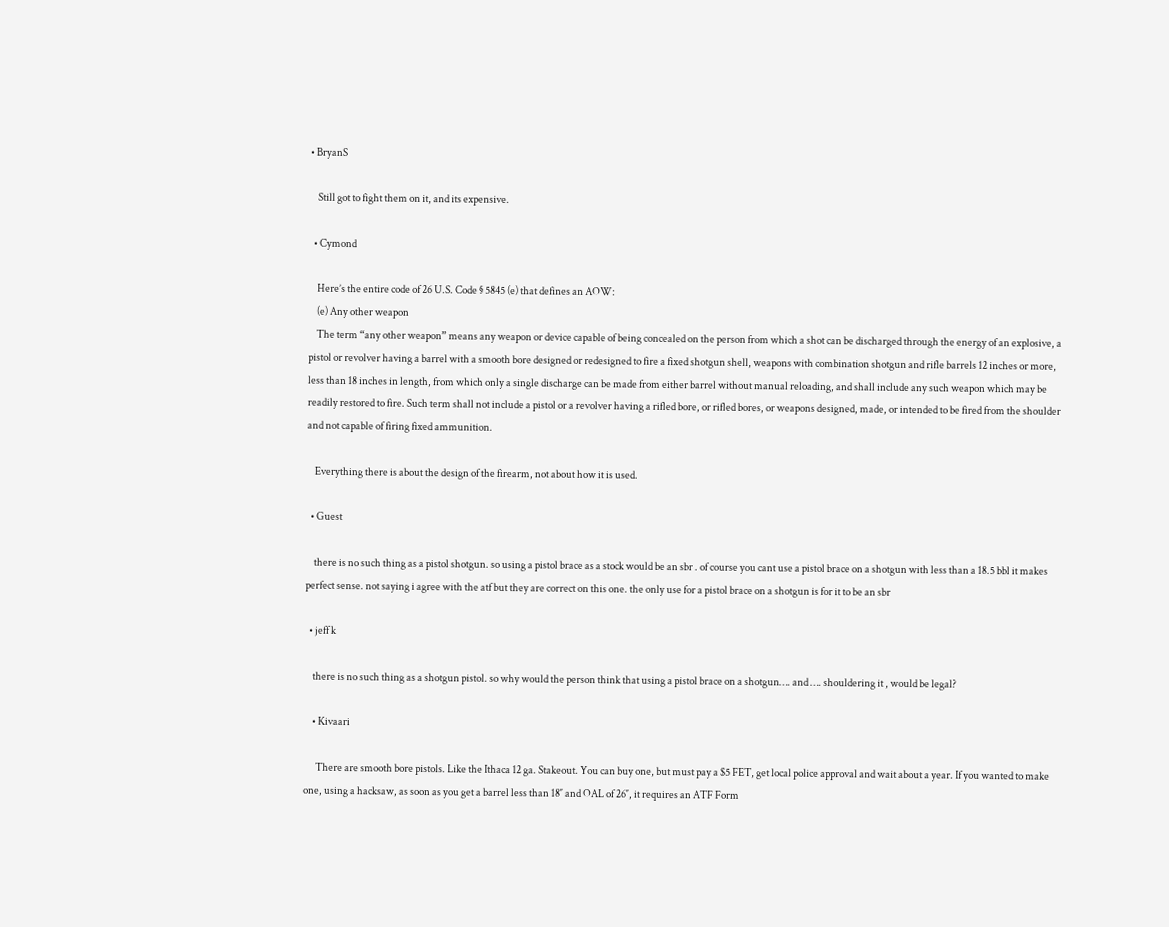• BryanS

    Still got to fight them on it, and its expensive.

  • Cymond

    Here’s the entire code of 26 U.S. Code § 5845 (e) that defines an AOW:
    (e) Any other weapon
    The term “any other weapon” means any weapon or device capable of being concealed on the person from which a shot can be discharged through the energy of an explosive, a pistol or revolver having a barrel with a smooth bore designed or redesigned to fire a fixed shotgun shell, weapons with combination shotgun and rifle barrels 12 inches or more, less than 18 inches in length, from which only a single discharge can be made from either barrel without manual reloading, and shall include any such weapon which may be readily restored to fire. Such term shall not include a pistol or a revolver having a rifled bore, or rifled bores, or weapons designed, made, or intended to be fired from the shoulder and not capable of firing fixed ammunition.

    Everything there is about the design of the firearm, not about how it is used.

  • Guest

    there is no such thing as a pistol shotgun. so using a pistol brace as a stock would be an sbr . of course you cant use a pistol brace on a shotgun with less than a 18.5 bbl it makes perfect sense. not saying i agree with the atf but they are correct on this one. the only use for a pistol brace on a shotgun is for it to be an sbr

  • jeff k

    there is no such thing as a shotgun pistol. so why would the person think that using a pistol brace on a shotgun…. and …. shouldering it , would be legal?

    • Kivaari

      There are smooth bore pistols. Like the Ithaca 12 ga. Stakeout. You can buy one, but must pay a $5 FET, get local police approval and wait about a year. If you wanted to make one, using a hacksaw, as soon as you get a barrel less than 18″ and OAL of 26″, it requires an ATF Form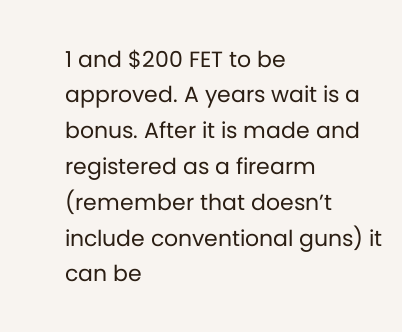1 and $200 FET to be approved. A years wait is a bonus. After it is made and registered as a firearm (remember that doesn’t include conventional guns) it can be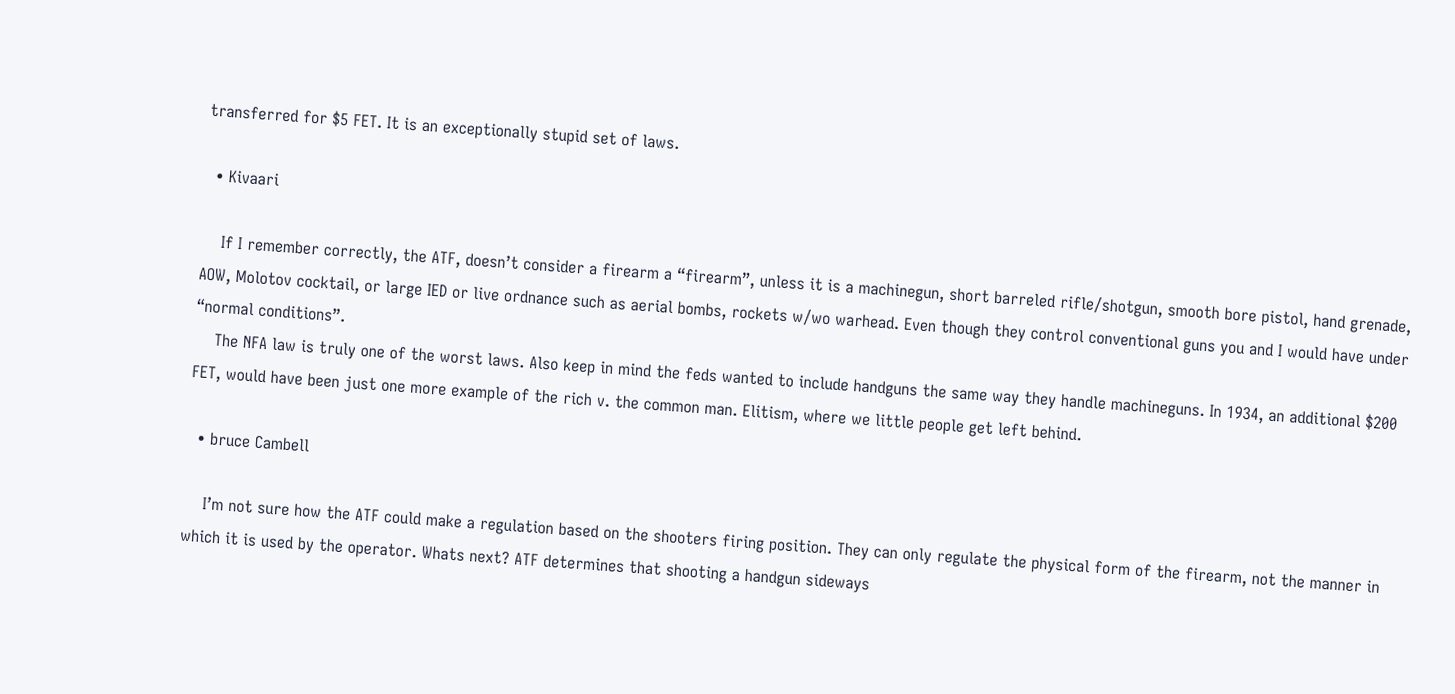transferred for $5 FET. It is an exceptionally stupid set of laws.

  • Kivaari

    If I remember correctly, the ATF, doesn’t consider a firearm a “firearm”, unless it is a machinegun, short barreled rifle/shotgun, smooth bore pistol, hand grenade, AOW, Molotov cocktail, or large IED or live ordnance such as aerial bombs, rockets w/wo warhead. Even though they control conventional guns you and I would have under “normal conditions”.
    The NFA law is truly one of the worst laws. Also keep in mind the feds wanted to include handguns the same way they handle machineguns. In 1934, an additional $200 FET, would have been just one more example of the rich v. the common man. Elitism, where we little people get left behind.

  • bruce Cambell

    I’m not sure how the ATF could make a regulation based on the shooters firing position. They can only regulate the physical form of the firearm, not the manner in which it is used by the operator. Whats next? ATF determines that shooting a handgun sideways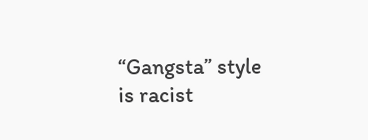“Gangsta” style is racist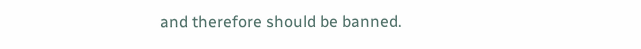and therefore should be banned.